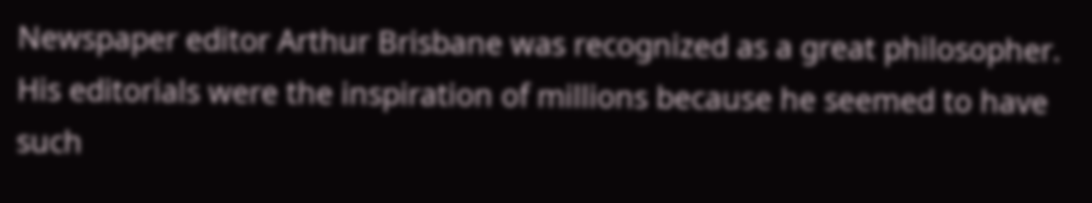Newspaper editor Arthur Brisbane was recognized as a great philosopher. His editorials were the inspiration of millions because he seemed to have such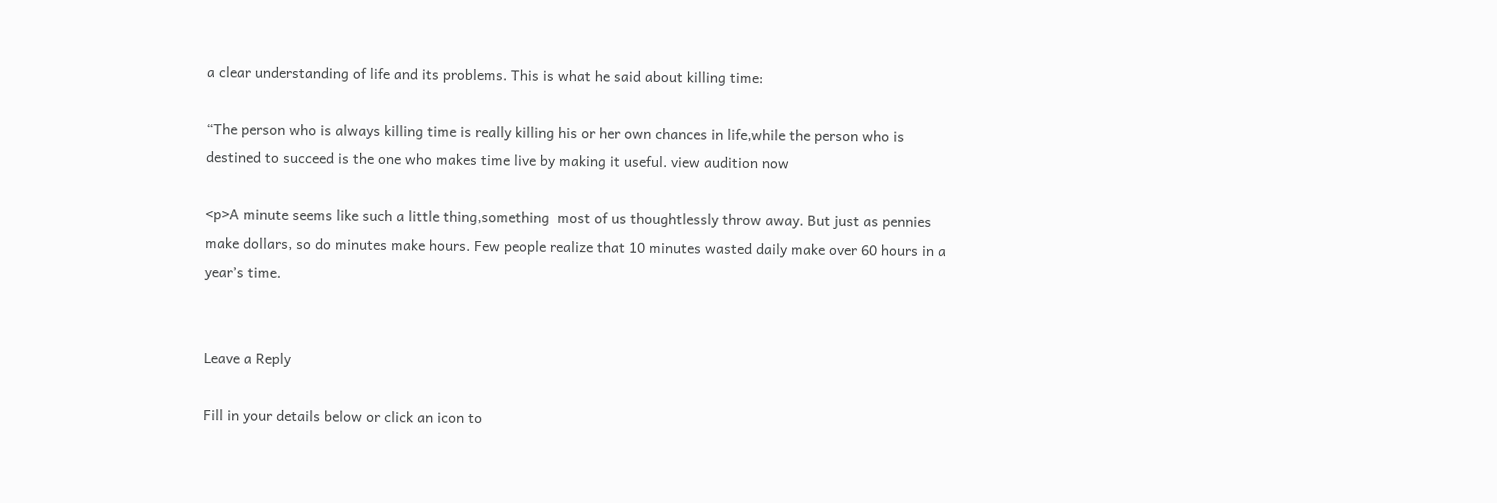a clear understanding of life and its problems. This is what he said about killing time:

“The person who is always killing time is really killing his or her own chances in life,while the person who is destined to succeed is the one who makes time live by making it useful. view audition now

<p>A minute seems like such a little thing,something  most of us thoughtlessly throw away. But just as pennies make dollars, so do minutes make hours. Few people realize that 10 minutes wasted daily make over 60 hours in a year’s time.


Leave a Reply

Fill in your details below or click an icon to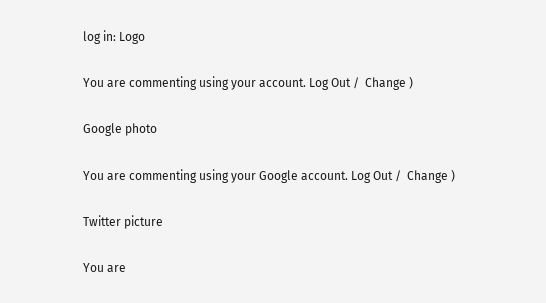log in: Logo

You are commenting using your account. Log Out /  Change )

Google photo

You are commenting using your Google account. Log Out /  Change )

Twitter picture

You are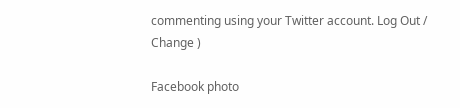commenting using your Twitter account. Log Out /  Change )

Facebook photo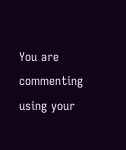You are commenting using your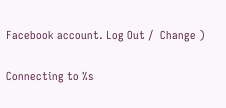Facebook account. Log Out /  Change )

Connecting to %s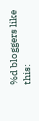%d bloggers like this: